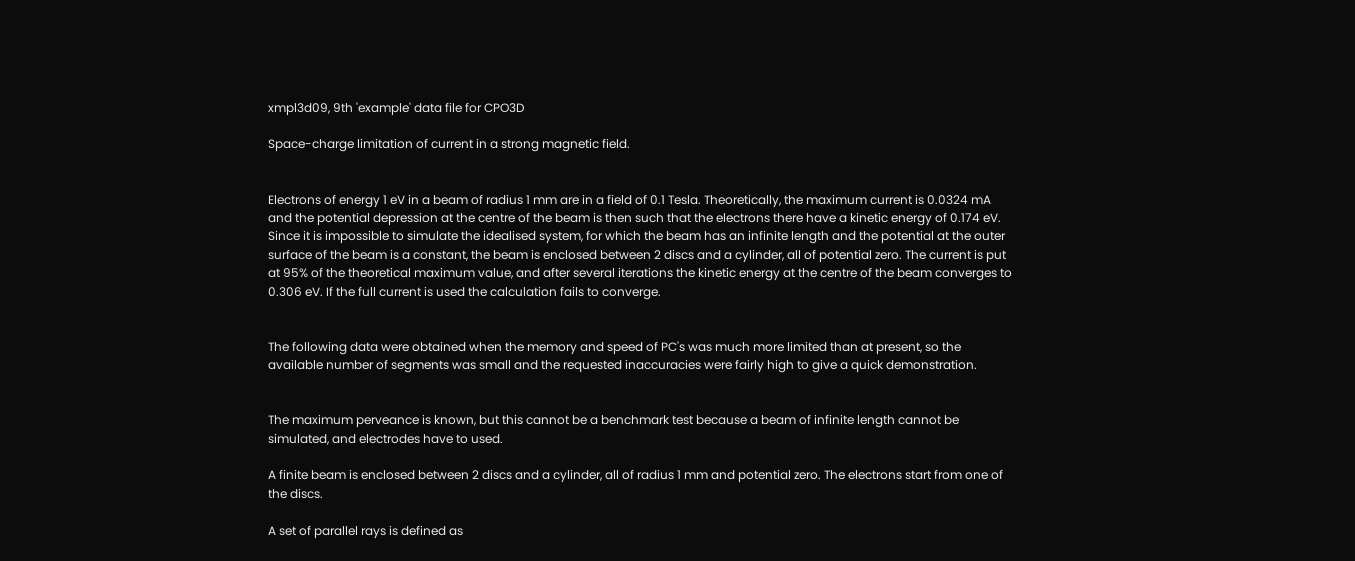xmpl3d09, 9th 'example' data file for CPO3D

Space-charge limitation of current in a strong magnetic field.


Electrons of energy 1 eV in a beam of radius 1 mm are in a field of 0.1 Tesla. Theoretically, the maximum current is 0.0324 mA and the potential depression at the centre of the beam is then such that the electrons there have a kinetic energy of 0.174 eV. Since it is impossible to simulate the idealised system, for which the beam has an infinite length and the potential at the outer surface of the beam is a constant, the beam is enclosed between 2 discs and a cylinder, all of potential zero. The current is put at 95% of the theoretical maximum value, and after several iterations the kinetic energy at the centre of the beam converges to 0.306 eV. If the full current is used the calculation fails to converge.


The following data were obtained when the memory and speed of PC's was much more limited than at present, so the available number of segments was small and the requested inaccuracies were fairly high to give a quick demonstration.


The maximum perveance is known, but this cannot be a benchmark test because a beam of infinite length cannot be simulated, and electrodes have to used.

A finite beam is enclosed between 2 discs and a cylinder, all of radius 1 mm and potential zero. The electrons start from one of the discs.

A set of parallel rays is defined as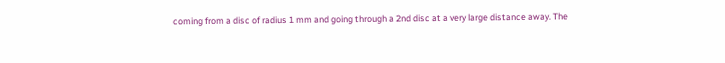coming from a disc of radius 1 mm and going through a 2nd disc at a very large distance away. The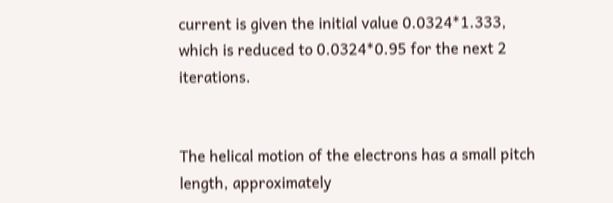current is given the initial value 0.0324*1.333, which is reduced to 0.0324*0.95 for the next 2 iterations.


The helical motion of the electrons has a small pitch length, approximately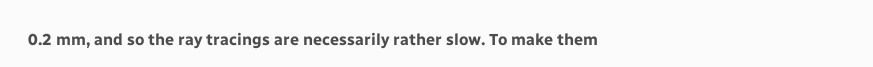0.2 mm, and so the ray tracings are necessarily rather slow. To make them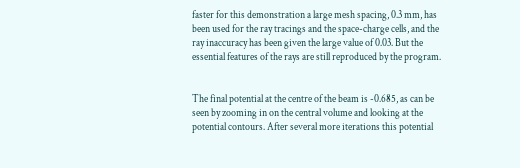faster for this demonstration a large mesh spacing, 0.3 mm, has been used for the ray tracings and the space-charge cells, and the ray inaccuracy has been given the large value of 0.03. But the essential features of the rays are still reproduced by the program.


The final potential at the centre of the beam is -0.685, as can be seen by zooming in on the central volume and looking at the potential contours. After several more iterations this potential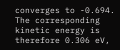converges to -0.694. The corresponding kinetic energy is therefore 0.306 eV,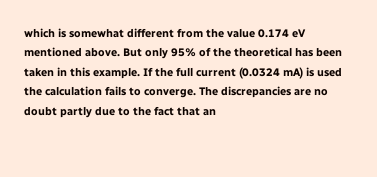which is somewhat different from the value 0.174 eV mentioned above. But only 95% of the theoretical has been taken in this example. If the full current (0.0324 mA) is used the calculation fails to converge. The discrepancies are no doubt partly due to the fact that an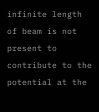infinite length of beam is not present to contribute to the potential at the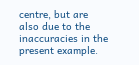centre, but are also due to the inaccuracies in the present example.